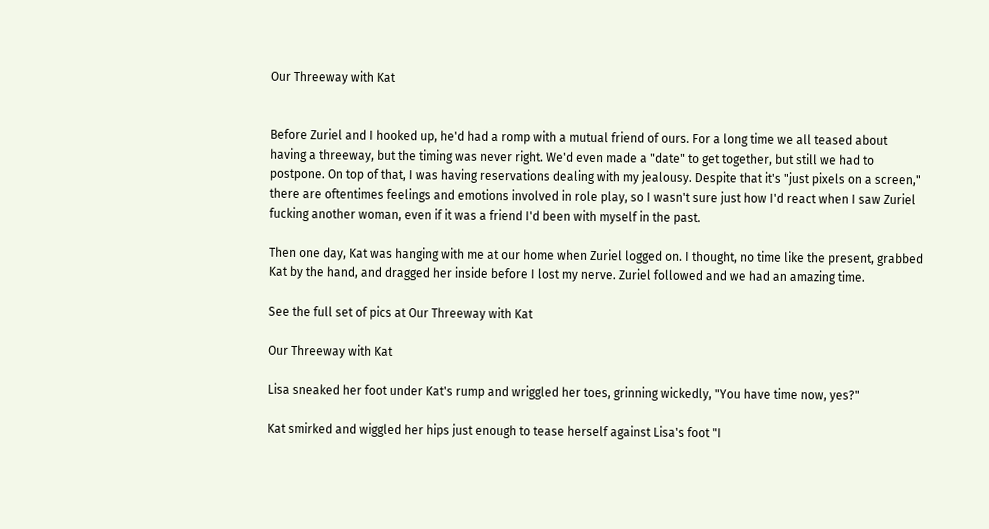Our Threeway with Kat


Before Zuriel and I hooked up, he'd had a romp with a mutual friend of ours. For a long time we all teased about having a threeway, but the timing was never right. We'd even made a "date" to get together, but still we had to postpone. On top of that, I was having reservations dealing with my jealousy. Despite that it's "just pixels on a screen," there are oftentimes feelings and emotions involved in role play, so I wasn't sure just how I'd react when I saw Zuriel fucking another woman, even if it was a friend I'd been with myself in the past.

Then one day, Kat was hanging with me at our home when Zuriel logged on. I thought, no time like the present, grabbed Kat by the hand, and dragged her inside before I lost my nerve. Zuriel followed and we had an amazing time.

See the full set of pics at Our Threeway with Kat

Our Threeway with Kat

Lisa sneaked her foot under Kat's rump and wriggled her toes, grinning wickedly, "You have time now, yes?"

Kat smirked and wiggled her hips just enough to tease herself against Lisa's foot "I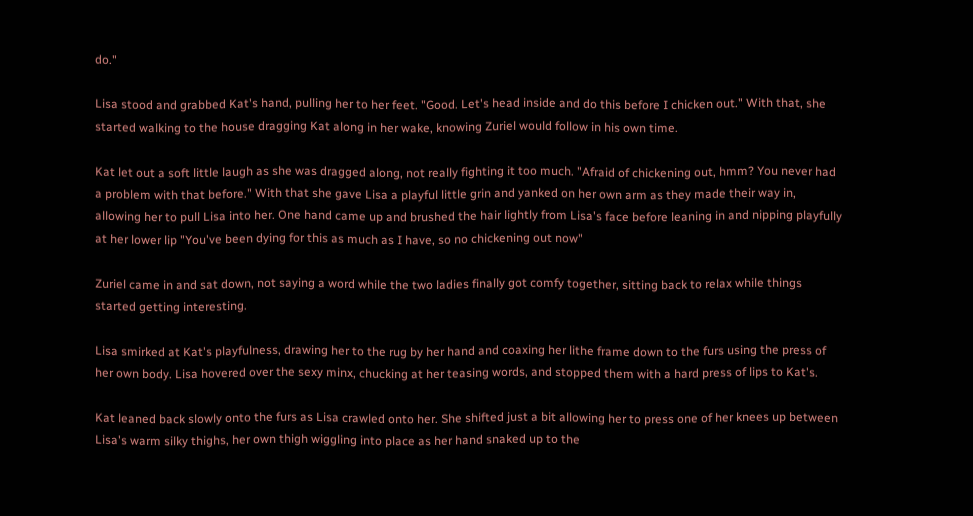do."

Lisa stood and grabbed Kat's hand, pulling her to her feet. "Good. Let's head inside and do this before I chicken out." With that, she started walking to the house dragging Kat along in her wake, knowing Zuriel would follow in his own time.

Kat let out a soft little laugh as she was dragged along, not really fighting it too much. "Afraid of chickening out, hmm? You never had a problem with that before." With that she gave Lisa a playful little grin and yanked on her own arm as they made their way in, allowing her to pull Lisa into her. One hand came up and brushed the hair lightly from Lisa's face before leaning in and nipping playfully at her lower lip "You've been dying for this as much as I have, so no chickening out now"

Zuriel came in and sat down, not saying a word while the two ladies finally got comfy together, sitting back to relax while things started getting interesting.

Lisa smirked at Kat's playfulness, drawing her to the rug by her hand and coaxing her lithe frame down to the furs using the press of her own body. Lisa hovered over the sexy minx, chucking at her teasing words, and stopped them with a hard press of lips to Kat's.

Kat leaned back slowly onto the furs as Lisa crawled onto her. She shifted just a bit allowing her to press one of her knees up between Lisa's warm silky thighs, her own thigh wiggling into place as her hand snaked up to the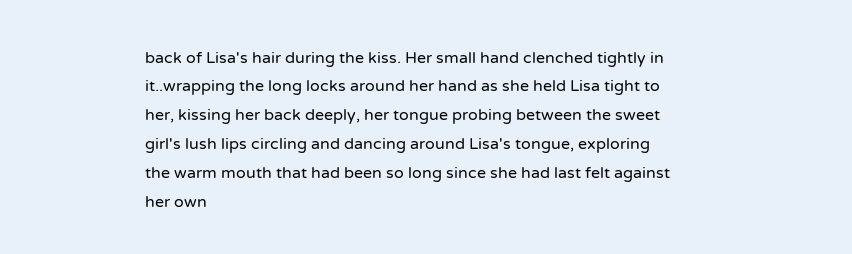back of Lisa's hair during the kiss. Her small hand clenched tightly in it..wrapping the long locks around her hand as she held Lisa tight to her, kissing her back deeply, her tongue probing between the sweet girl's lush lips circling and dancing around Lisa's tongue, exploring the warm mouth that had been so long since she had last felt against her own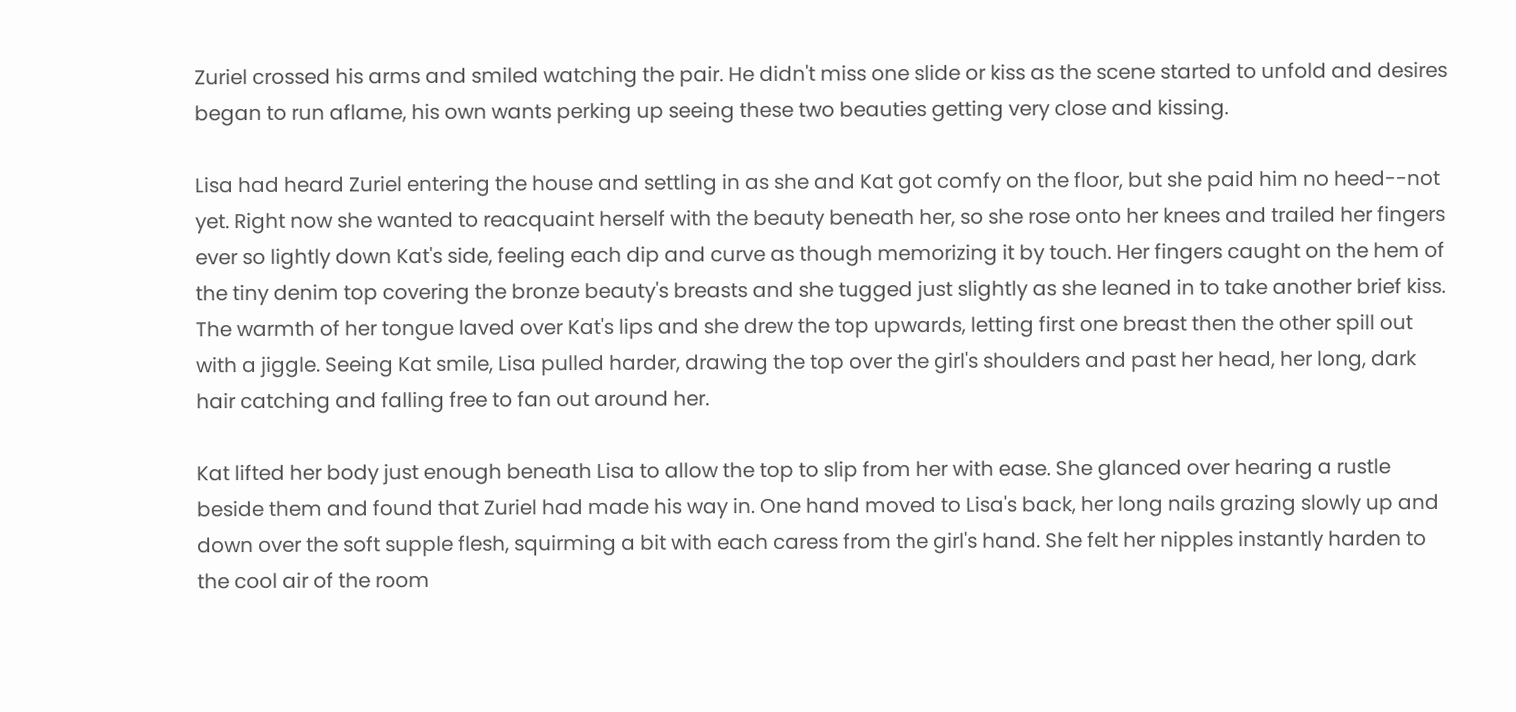Zuriel crossed his arms and smiled watching the pair. He didn't miss one slide or kiss as the scene started to unfold and desires began to run aflame, his own wants perking up seeing these two beauties getting very close and kissing.

Lisa had heard Zuriel entering the house and settling in as she and Kat got comfy on the floor, but she paid him no heed--not yet. Right now she wanted to reacquaint herself with the beauty beneath her, so she rose onto her knees and trailed her fingers ever so lightly down Kat's side, feeling each dip and curve as though memorizing it by touch. Her fingers caught on the hem of the tiny denim top covering the bronze beauty's breasts and she tugged just slightly as she leaned in to take another brief kiss. The warmth of her tongue laved over Kat's lips and she drew the top upwards, letting first one breast then the other spill out with a jiggle. Seeing Kat smile, Lisa pulled harder, drawing the top over the girl's shoulders and past her head, her long, dark hair catching and falling free to fan out around her.

Kat lifted her body just enough beneath Lisa to allow the top to slip from her with ease. She glanced over hearing a rustle beside them and found that Zuriel had made his way in. One hand moved to Lisa's back, her long nails grazing slowly up and down over the soft supple flesh, squirming a bit with each caress from the girl's hand. She felt her nipples instantly harden to the cool air of the room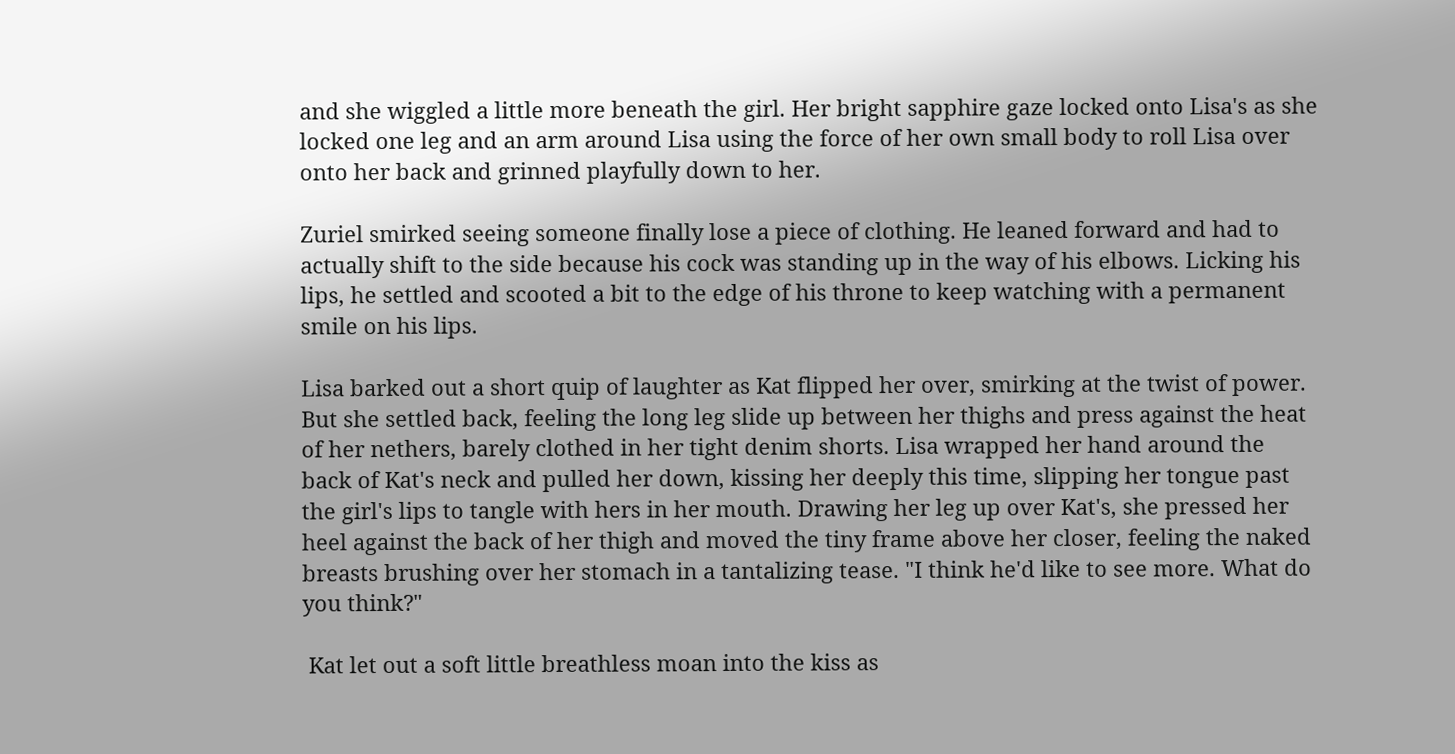and she wiggled a little more beneath the girl. Her bright sapphire gaze locked onto Lisa's as she locked one leg and an arm around Lisa using the force of her own small body to roll Lisa over onto her back and grinned playfully down to her.

Zuriel smirked seeing someone finally lose a piece of clothing. He leaned forward and had to actually shift to the side because his cock was standing up in the way of his elbows. Licking his lips, he settled and scooted a bit to the edge of his throne to keep watching with a permanent smile on his lips.

Lisa barked out a short quip of laughter as Kat flipped her over, smirking at the twist of power. But she settled back, feeling the long leg slide up between her thighs and press against the heat of her nethers, barely clothed in her tight denim shorts. Lisa wrapped her hand around the back of Kat's neck and pulled her down, kissing her deeply this time, slipping her tongue past the girl's lips to tangle with hers in her mouth. Drawing her leg up over Kat's, she pressed her heel against the back of her thigh and moved the tiny frame above her closer, feeling the naked breasts brushing over her stomach in a tantalizing tease. "I think he'd like to see more. What do you think?"

 Kat let out a soft little breathless moan into the kiss as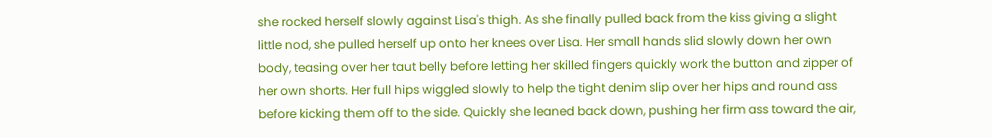she rocked herself slowly against Lisa's thigh. As she finally pulled back from the kiss giving a slight little nod, she pulled herself up onto her knees over Lisa. Her small hands slid slowly down her own body, teasing over her taut belly before letting her skilled fingers quickly work the button and zipper of her own shorts. Her full hips wiggled slowly to help the tight denim slip over her hips and round ass before kicking them off to the side. Quickly she leaned back down, pushing her firm ass toward the air,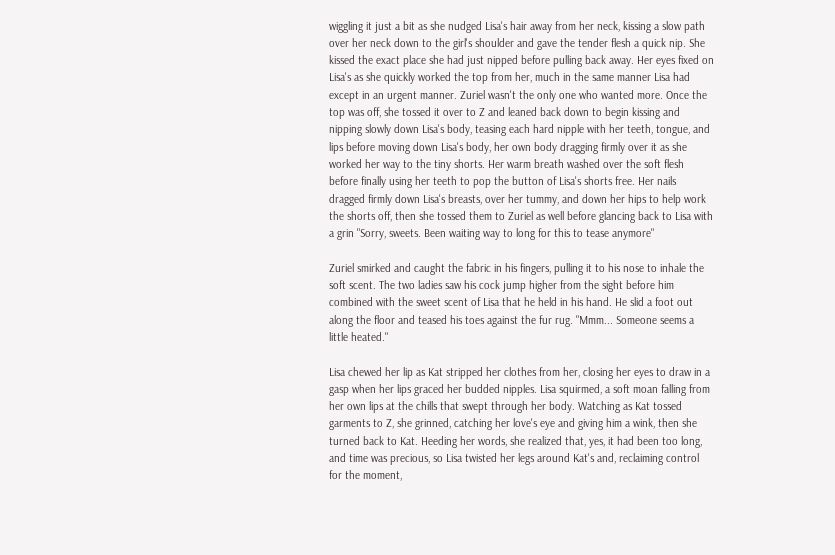wiggling it just a bit as she nudged Lisa's hair away from her neck, kissing a slow path over her neck down to the girl's shoulder and gave the tender flesh a quick nip. She kissed the exact place she had just nipped before pulling back away. Her eyes fixed on Lisa's as she quickly worked the top from her, much in the same manner Lisa had except in an urgent manner. Zuriel wasn't the only one who wanted more. Once the top was off, she tossed it over to Z and leaned back down to begin kissing and nipping slowly down Lisa's body, teasing each hard nipple with her teeth, tongue, and lips before moving down Lisa's body, her own body dragging firmly over it as she worked her way to the tiny shorts. Her warm breath washed over the soft flesh before finally using her teeth to pop the button of Lisa's shorts free. Her nails dragged firmly down Lisa's breasts, over her tummy, and down her hips to help work the shorts off, then she tossed them to Zuriel as well before glancing back to Lisa with a grin "Sorry, sweets. Been waiting way to long for this to tease anymore"

Zuriel smirked and caught the fabric in his fingers, pulling it to his nose to inhale the soft scent. The two ladies saw his cock jump higher from the sight before him combined with the sweet scent of Lisa that he held in his hand. He slid a foot out along the floor and teased his toes against the fur rug. "Mmm... Someone seems a little heated."

Lisa chewed her lip as Kat stripped her clothes from her, closing her eyes to draw in a gasp when her lips graced her budded nipples. Lisa squirmed, a soft moan falling from her own lips at the chills that swept through her body. Watching as Kat tossed garments to Z, she grinned, catching her love's eye and giving him a wink, then she turned back to Kat. Heeding her words, she realized that, yes, it had been too long, and time was precious, so Lisa twisted her legs around Kat's and, reclaiming control for the moment,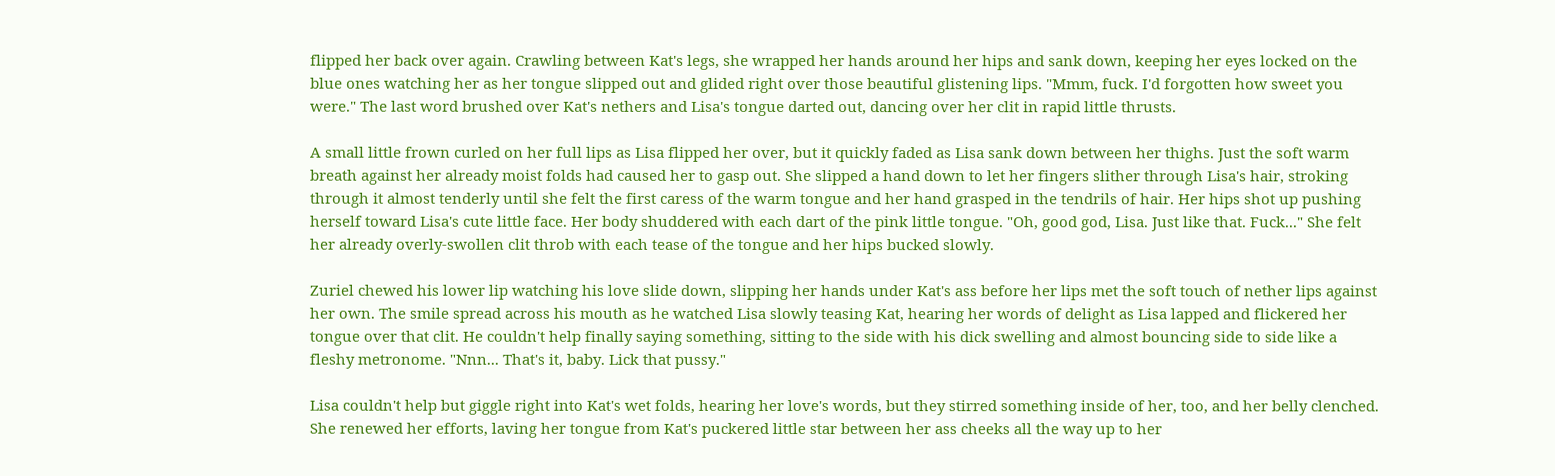flipped her back over again. Crawling between Kat's legs, she wrapped her hands around her hips and sank down, keeping her eyes locked on the blue ones watching her as her tongue slipped out and glided right over those beautiful glistening lips. "Mmm, fuck. I'd forgotten how sweet you were." The last word brushed over Kat's nethers and Lisa's tongue darted out, dancing over her clit in rapid little thrusts.

A small little frown curled on her full lips as Lisa flipped her over, but it quickly faded as Lisa sank down between her thighs. Just the soft warm breath against her already moist folds had caused her to gasp out. She slipped a hand down to let her fingers slither through Lisa's hair, stroking through it almost tenderly until she felt the first caress of the warm tongue and her hand grasped in the tendrils of hair. Her hips shot up pushing herself toward Lisa's cute little face. Her body shuddered with each dart of the pink little tongue. "Oh, good god, Lisa. Just like that. Fuck..." She felt her already overly-swollen clit throb with each tease of the tongue and her hips bucked slowly.

Zuriel chewed his lower lip watching his love slide down, slipping her hands under Kat's ass before her lips met the soft touch of nether lips against her own. The smile spread across his mouth as he watched Lisa slowly teasing Kat, hearing her words of delight as Lisa lapped and flickered her tongue over that clit. He couldn't help finally saying something, sitting to the side with his dick swelling and almost bouncing side to side like a fleshy metronome. "Nnn... That's it, baby. Lick that pussy."

Lisa couldn't help but giggle right into Kat's wet folds, hearing her love's words, but they stirred something inside of her, too, and her belly clenched. She renewed her efforts, laving her tongue from Kat's puckered little star between her ass cheeks all the way up to her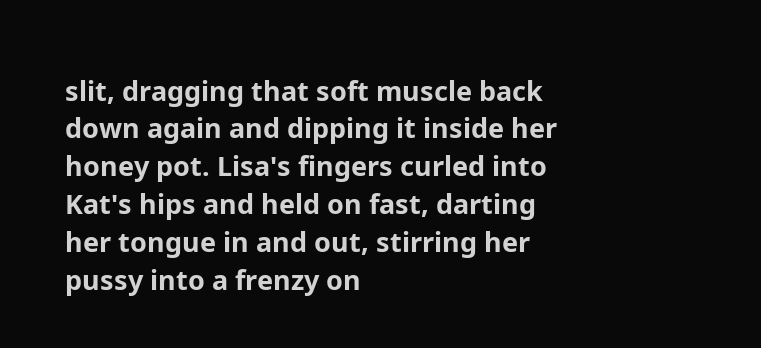slit, dragging that soft muscle back down again and dipping it inside her honey pot. Lisa's fingers curled into Kat's hips and held on fast, darting her tongue in and out, stirring her pussy into a frenzy on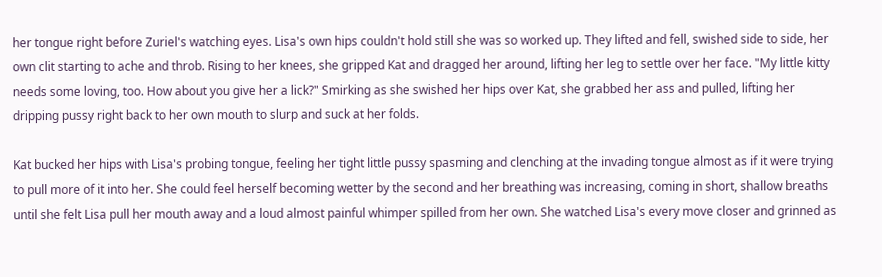her tongue right before Zuriel's watching eyes. Lisa's own hips couldn't hold still she was so worked up. They lifted and fell, swished side to side, her own clit starting to ache and throb. Rising to her knees, she gripped Kat and dragged her around, lifting her leg to settle over her face. "My little kitty needs some loving, too. How about you give her a lick?" Smirking as she swished her hips over Kat, she grabbed her ass and pulled, lifting her dripping pussy right back to her own mouth to slurp and suck at her folds.

Kat bucked her hips with Lisa's probing tongue, feeling her tight little pussy spasming and clenching at the invading tongue almost as if it were trying to pull more of it into her. She could feel herself becoming wetter by the second and her breathing was increasing, coming in short, shallow breaths until she felt Lisa pull her mouth away and a loud almost painful whimper spilled from her own. She watched Lisa's every move closer and grinned as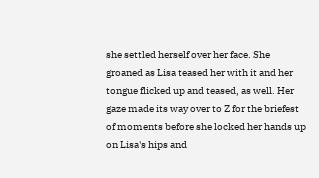she settled herself over her face. She groaned as Lisa teased her with it and her tongue flicked up and teased, as well. Her gaze made its way over to Z for the briefest of moments before she locked her hands up on Lisa's hips and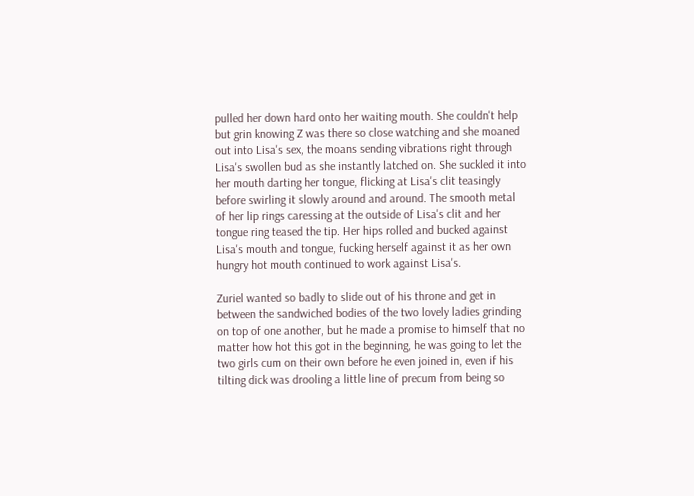pulled her down hard onto her waiting mouth. She couldn't help but grin knowing Z was there so close watching and she moaned out into Lisa's sex, the moans sending vibrations right through Lisa's swollen bud as she instantly latched on. She suckled it into her mouth darting her tongue, flicking at Lisa's clit teasingly before swirling it slowly around and around. The smooth metal of her lip rings caressing at the outside of Lisa's clit and her tongue ring teased the tip. Her hips rolled and bucked against Lisa's mouth and tongue, fucking herself against it as her own hungry hot mouth continued to work against Lisa's.

Zuriel wanted so badly to slide out of his throne and get in between the sandwiched bodies of the two lovely ladies grinding on top of one another, but he made a promise to himself that no matter how hot this got in the beginning, he was going to let the two girls cum on their own before he even joined in, even if his tilting dick was drooling a little line of precum from being so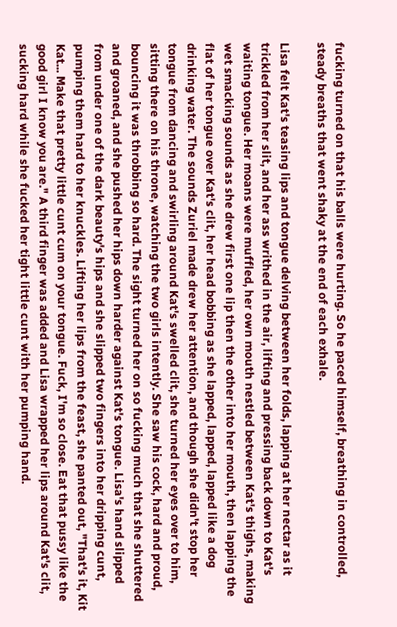fucking turned on that his balls were hurting. So he paced himself, breathing in controlled, steady breaths that went shaky at the end of each exhale.

Lisa felt Kat's teasing lips and tongue delving between her folds, lapping at her nectar as it trickled from her slit, and her ass writhed in the air, lifting and pressing back down to Kat's waiting tongue. Her moans were muffled, her own mouth nestled between Kat's thighs, making wet smacking sounds as she drew first one lip then the other into her mouth, then lapping the flat of her tongue over Kat's clit, her head bobbing as she lapped, lapped, lapped like a dog drinking water. The sounds Zuriel made drew her attention, and though she didn't stop her tongue from dancing and swirling around Kat's swelled clit, she turned her eyes over to him, sitting there on his throne, watching the two girls intently. She saw his cock, hard and proud, bouncing it was throbbing so hard. The sight turned her on so fucking much that she shuttered and groaned, and she pushed her hips down harder against Kat's tongue. Lisa's hand slipped from under one of the dark beauty's hips and she slipped two fingers into her dripping cunt, pumping them hard to her knuckles. Lifting her lips from the feast, she panted out, "That's it, Kit Kat... Make that pretty little cunt cum on your tongue. Fuck, I'm so close. Eat that pussy like the good girl I know you are." A third finger was added and Lisa wrapped her lips around Kat's clit, sucking hard while she fucked her tight little cunt with her pumping hand.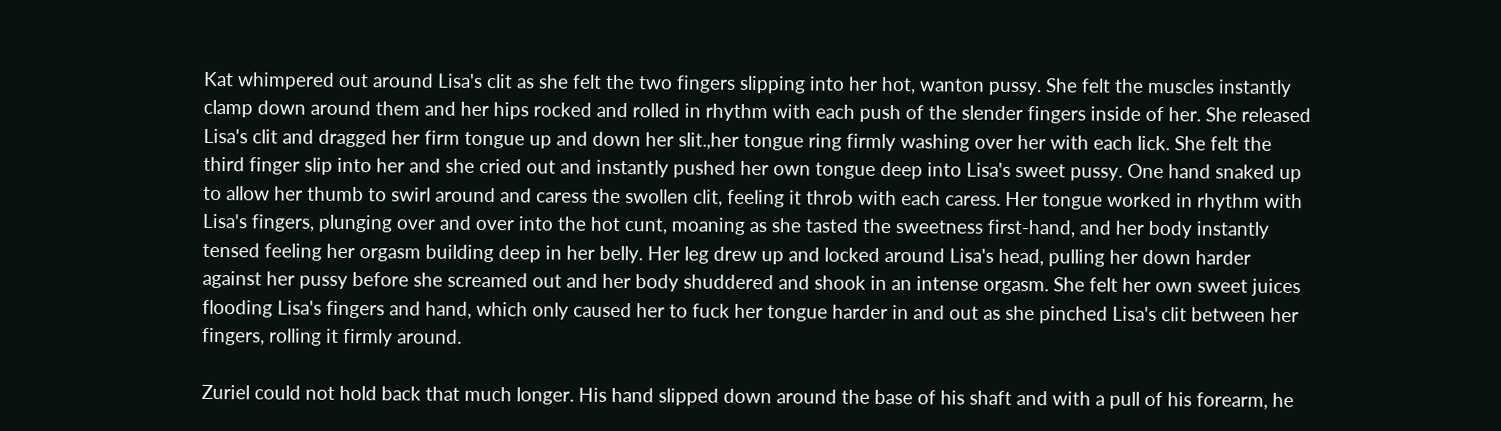Kat whimpered out around Lisa's clit as she felt the two fingers slipping into her hot, wanton pussy. She felt the muscles instantly clamp down around them and her hips rocked and rolled in rhythm with each push of the slender fingers inside of her. She released Lisa's clit and dragged her firm tongue up and down her slit.,her tongue ring firmly washing over her with each lick. She felt the third finger slip into her and she cried out and instantly pushed her own tongue deep into Lisa's sweet pussy. One hand snaked up to allow her thumb to swirl around and caress the swollen clit, feeling it throb with each caress. Her tongue worked in rhythm with Lisa's fingers, plunging over and over into the hot cunt, moaning as she tasted the sweetness first-hand, and her body instantly tensed feeling her orgasm building deep in her belly. Her leg drew up and locked around Lisa's head, pulling her down harder against her pussy before she screamed out and her body shuddered and shook in an intense orgasm. She felt her own sweet juices flooding Lisa's fingers and hand, which only caused her to fuck her tongue harder in and out as she pinched Lisa's clit between her fingers, rolling it firmly around.

Zuriel could not hold back that much longer. His hand slipped down around the base of his shaft and with a pull of his forearm, he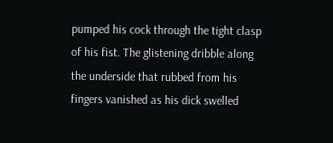pumped his cock through the tight clasp of his fist. The glistening dribble along the underside that rubbed from his fingers vanished as his dick swelled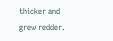thicker and grew redder.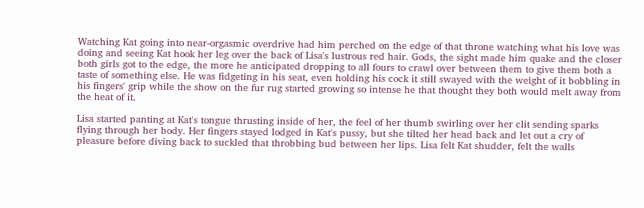Watching Kat going into near-orgasmic overdrive had him perched on the edge of that throne watching what his love was doing and seeing Kat hook her leg over the back of Lisa's lustrous red hair. Gods, the sight made him quake and the closer both girls got to the edge, the more he anticipated dropping to all fours to crawl over between them to give them both a taste of something else. He was fidgeting in his seat, even holding his cock it still swayed with the weight of it bobbling in his fingers' grip while the show on the fur rug started growing so intense he that thought they both would melt away from the heat of it.

Lisa started panting at Kat's tongue thrusting inside of her, the feel of her thumb swirling over her clit sending sparks flying through her body. Her fingers stayed lodged in Kat's pussy, but she tilted her head back and let out a cry of pleasure before diving back to suckled that throbbing bud between her lips. Lisa felt Kat shudder, felt the walls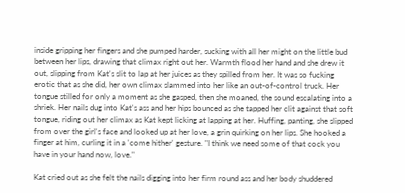inside gripping her fingers and she pumped harder, sucking with all her might on the little bud between her lips, drawing that climax right out her. Warmth flood her hand and she drew it out, slipping from Kat's slit to lap at her juices as they spilled from her. It was so fucking erotic that as she did, her own climax slammed into her like an out-of-control truck. Her tongue stilled for only a moment as she gasped, then she moaned, the sound escalating into a shriek. Her nails dug into Kat's ass and her hips bounced as she tapped her clit against that soft tongue, riding out her climax as Kat kept licking at lapping at her. Huffing, panting, she slipped from over the girl's face and looked up at her love, a grin quirking on her lips. She hooked a finger at him, curling it in a 'come hither' gesture. "I think we need some of that cock you have in your hand now, love."

Kat cried out as she felt the nails digging into her firm round ass and her body shuddered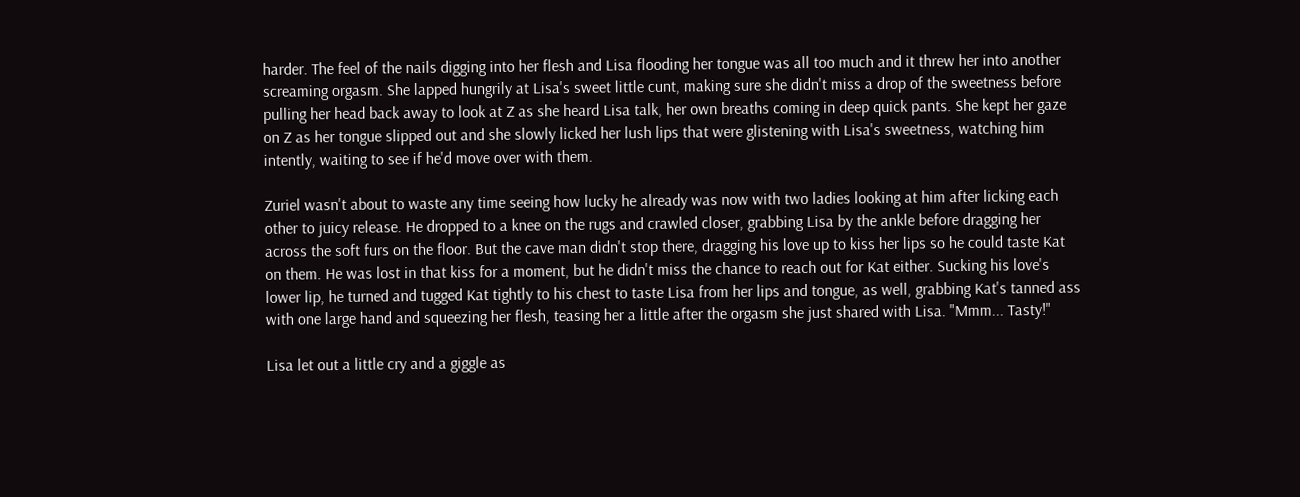harder. The feel of the nails digging into her flesh and Lisa flooding her tongue was all too much and it threw her into another screaming orgasm. She lapped hungrily at Lisa's sweet little cunt, making sure she didn't miss a drop of the sweetness before pulling her head back away to look at Z as she heard Lisa talk, her own breaths coming in deep quick pants. She kept her gaze on Z as her tongue slipped out and she slowly licked her lush lips that were glistening with Lisa's sweetness, watching him intently, waiting to see if he'd move over with them.

Zuriel wasn't about to waste any time seeing how lucky he already was now with two ladies looking at him after licking each other to juicy release. He dropped to a knee on the rugs and crawled closer, grabbing Lisa by the ankle before dragging her across the soft furs on the floor. But the cave man didn't stop there, dragging his love up to kiss her lips so he could taste Kat on them. He was lost in that kiss for a moment, but he didn't miss the chance to reach out for Kat either. Sucking his love's lower lip, he turned and tugged Kat tightly to his chest to taste Lisa from her lips and tongue, as well, grabbing Kat's tanned ass with one large hand and squeezing her flesh, teasing her a little after the orgasm she just shared with Lisa. "Mmm... Tasty!"

Lisa let out a little cry and a giggle as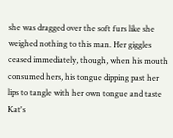she was dragged over the soft furs like she weighed nothing to this man. Her giggles ceased immediately, though, when his mouth consumed hers, his tongue dipping past her lips to tangle with her own tongue and taste Kat's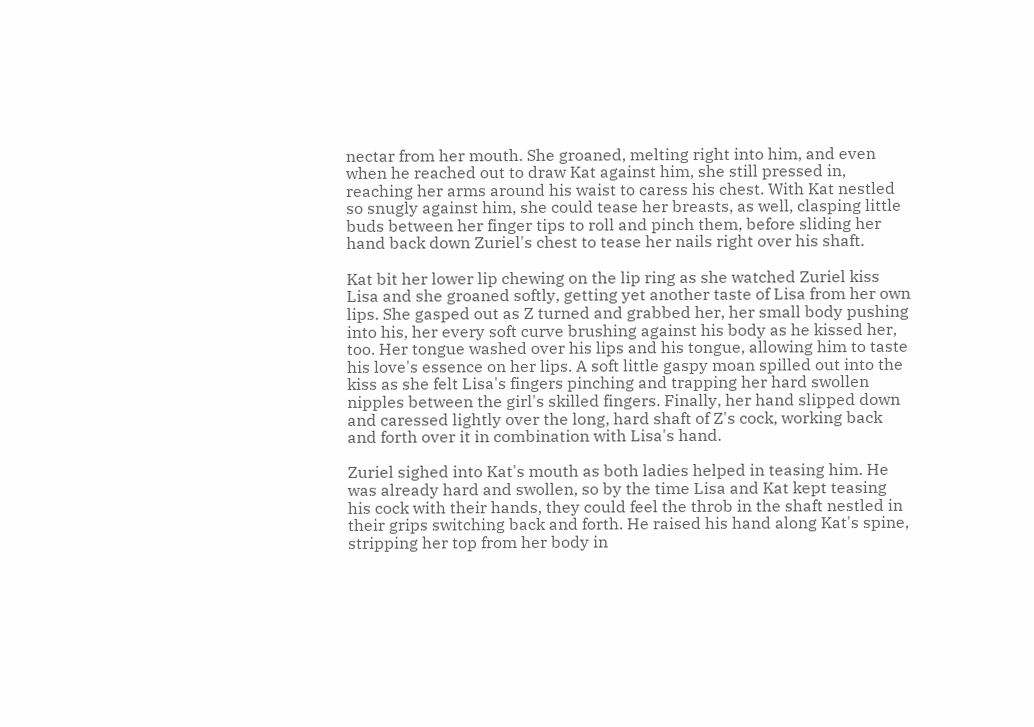nectar from her mouth. She groaned, melting right into him, and even when he reached out to draw Kat against him, she still pressed in, reaching her arms around his waist to caress his chest. With Kat nestled so snugly against him, she could tease her breasts, as well, clasping little buds between her finger tips to roll and pinch them, before sliding her hand back down Zuriel's chest to tease her nails right over his shaft.

Kat bit her lower lip chewing on the lip ring as she watched Zuriel kiss Lisa and she groaned softly, getting yet another taste of Lisa from her own lips. She gasped out as Z turned and grabbed her, her small body pushing into his, her every soft curve brushing against his body as he kissed her, too. Her tongue washed over his lips and his tongue, allowing him to taste his love's essence on her lips. A soft little gaspy moan spilled out into the kiss as she felt Lisa's fingers pinching and trapping her hard swollen nipples between the girl's skilled fingers. Finally, her hand slipped down and caressed lightly over the long, hard shaft of Z's cock, working back and forth over it in combination with Lisa's hand.

Zuriel sighed into Kat's mouth as both ladies helped in teasing him. He was already hard and swollen, so by the time Lisa and Kat kept teasing his cock with their hands, they could feel the throb in the shaft nestled in their grips switching back and forth. He raised his hand along Kat's spine, stripping her top from her body in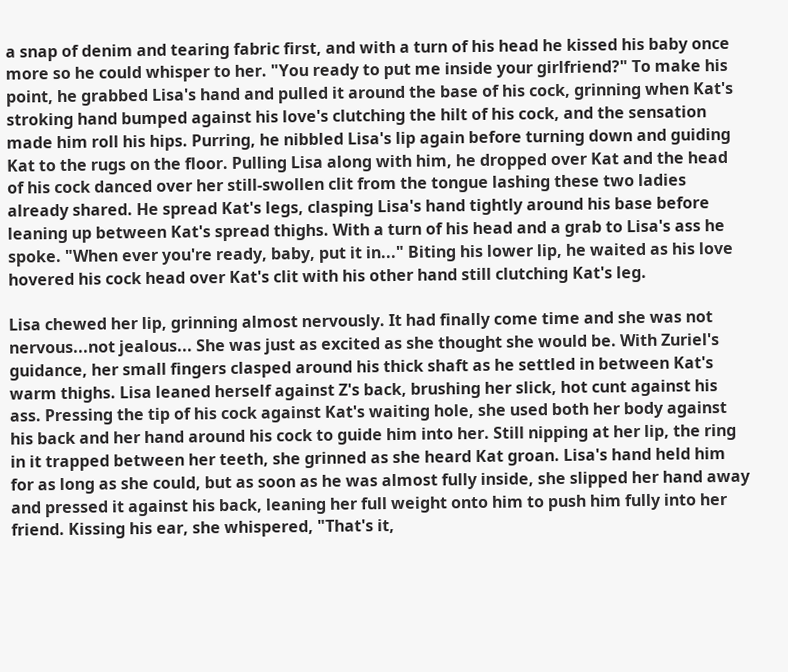a snap of denim and tearing fabric first, and with a turn of his head he kissed his baby once more so he could whisper to her. "You ready to put me inside your girlfriend?" To make his point, he grabbed Lisa's hand and pulled it around the base of his cock, grinning when Kat's stroking hand bumped against his love's clutching the hilt of his cock, and the sensation made him roll his hips. Purring, he nibbled Lisa's lip again before turning down and guiding Kat to the rugs on the floor. Pulling Lisa along with him, he dropped over Kat and the head of his cock danced over her still-swollen clit from the tongue lashing these two ladies already shared. He spread Kat's legs, clasping Lisa's hand tightly around his base before leaning up between Kat's spread thighs. With a turn of his head and a grab to Lisa's ass he spoke. "When ever you're ready, baby, put it in..." Biting his lower lip, he waited as his love hovered his cock head over Kat's clit with his other hand still clutching Kat's leg.

Lisa chewed her lip, grinning almost nervously. It had finally come time and she was not nervous...not jealous... She was just as excited as she thought she would be. With Zuriel's guidance, her small fingers clasped around his thick shaft as he settled in between Kat's warm thighs. Lisa leaned herself against Z's back, brushing her slick, hot cunt against his ass. Pressing the tip of his cock against Kat's waiting hole, she used both her body against his back and her hand around his cock to guide him into her. Still nipping at her lip, the ring in it trapped between her teeth, she grinned as she heard Kat groan. Lisa's hand held him for as long as she could, but as soon as he was almost fully inside, she slipped her hand away and pressed it against his back, leaning her full weight onto him to push him fully into her friend. Kissing his ear, she whispered, "That's it,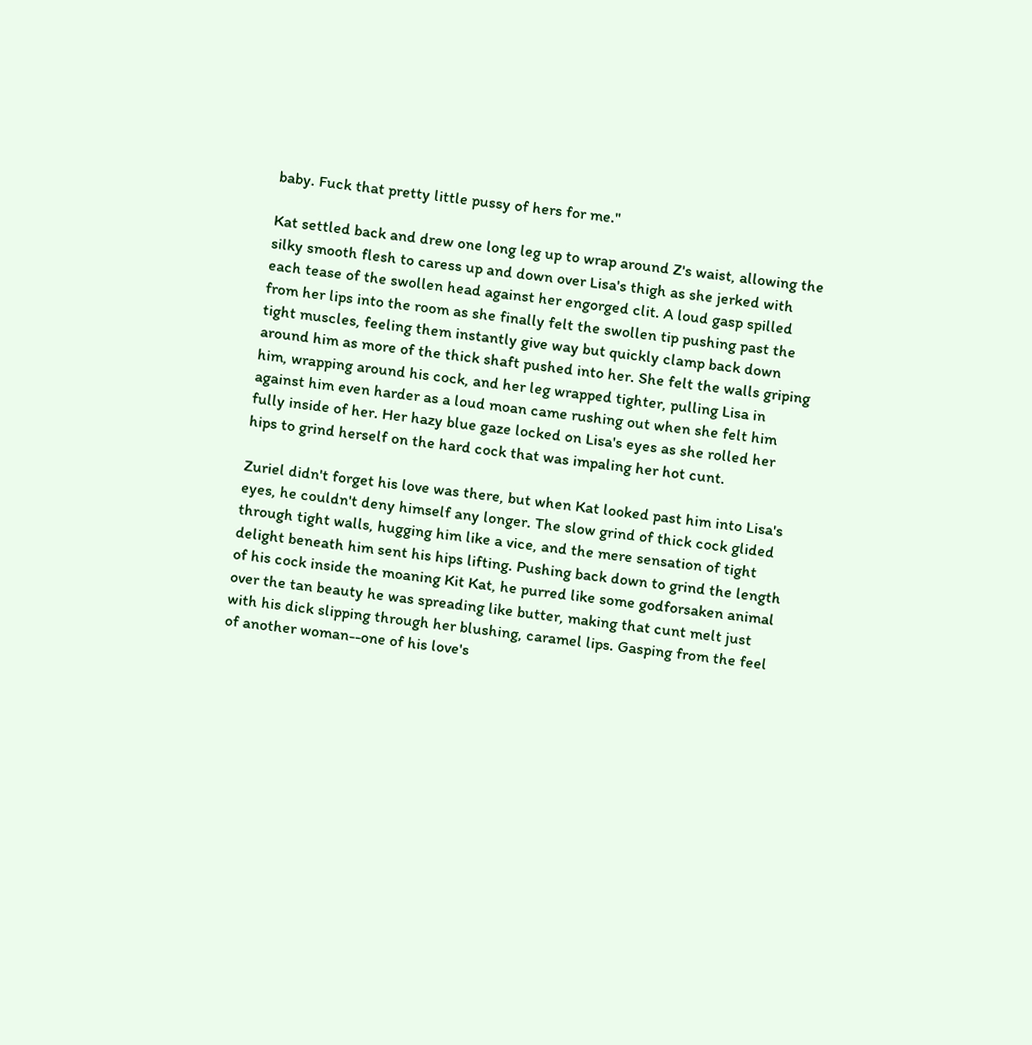baby. Fuck that pretty little pussy of hers for me."

Kat settled back and drew one long leg up to wrap around Z's waist, allowing the silky smooth flesh to caress up and down over Lisa's thigh as she jerked with each tease of the swollen head against her engorged clit. A loud gasp spilled from her lips into the room as she finally felt the swollen tip pushing past the tight muscles, feeling them instantly give way but quickly clamp back down around him as more of the thick shaft pushed into her. She felt the walls griping him, wrapping around his cock, and her leg wrapped tighter, pulling Lisa in against him even harder as a loud moan came rushing out when she felt him fully inside of her. Her hazy blue gaze locked on Lisa's eyes as she rolled her hips to grind herself on the hard cock that was impaling her hot cunt.

Zuriel didn't forget his love was there, but when Kat looked past him into Lisa's eyes, he couldn't deny himself any longer. The slow grind of thick cock glided through tight walls, hugging him like a vice, and the mere sensation of tight delight beneath him sent his hips lifting. Pushing back down to grind the length of his cock inside the moaning Kit Kat, he purred like some godforsaken animal over the tan beauty he was spreading like butter, making that cunt melt just with his dick slipping through her blushing, caramel lips. Gasping from the feel of another woman--one of his love's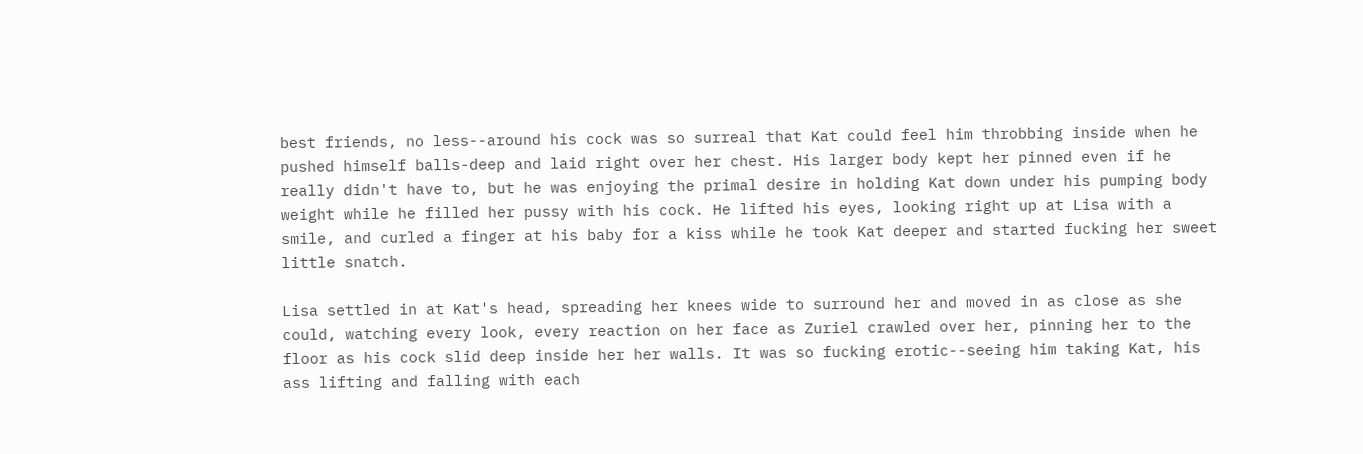best friends, no less--around his cock was so surreal that Kat could feel him throbbing inside when he pushed himself balls-deep and laid right over her chest. His larger body kept her pinned even if he really didn't have to, but he was enjoying the primal desire in holding Kat down under his pumping body weight while he filled her pussy with his cock. He lifted his eyes, looking right up at Lisa with a smile, and curled a finger at his baby for a kiss while he took Kat deeper and started fucking her sweet little snatch.

Lisa settled in at Kat's head, spreading her knees wide to surround her and moved in as close as she could, watching every look, every reaction on her face as Zuriel crawled over her, pinning her to the floor as his cock slid deep inside her her walls. It was so fucking erotic--seeing him taking Kat, his ass lifting and falling with each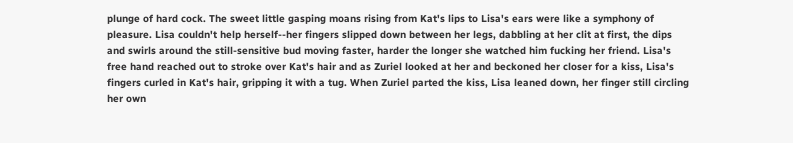plunge of hard cock. The sweet little gasping moans rising from Kat's lips to Lisa's ears were like a symphony of pleasure. Lisa couldn't help herself--her fingers slipped down between her legs, dabbling at her clit at first, the dips and swirls around the still-sensitive bud moving faster, harder the longer she watched him fucking her friend. Lisa's free hand reached out to stroke over Kat's hair and as Zuriel looked at her and beckoned her closer for a kiss, Lisa's fingers curled in Kat's hair, gripping it with a tug. When Zuriel parted the kiss, Lisa leaned down, her finger still circling her own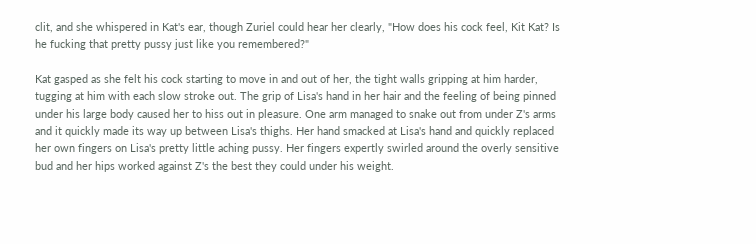clit, and she whispered in Kat's ear, though Zuriel could hear her clearly, "How does his cock feel, Kit Kat? Is he fucking that pretty pussy just like you remembered?"

Kat gasped as she felt his cock starting to move in and out of her, the tight walls gripping at him harder, tugging at him with each slow stroke out. The grip of Lisa's hand in her hair and the feeling of being pinned under his large body caused her to hiss out in pleasure. One arm managed to snake out from under Z's arms and it quickly made its way up between Lisa's thighs. Her hand smacked at Lisa's hand and quickly replaced her own fingers on Lisa's pretty little aching pussy. Her fingers expertly swirled around the overly sensitive bud and her hips worked against Z's the best they could under his weight.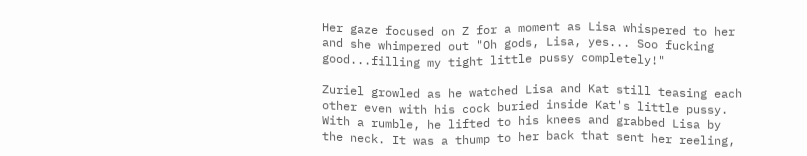Her gaze focused on Z for a moment as Lisa whispered to her and she whimpered out "Oh gods, Lisa, yes... Soo fucking good...filling my tight little pussy completely!"

Zuriel growled as he watched Lisa and Kat still teasing each other even with his cock buried inside Kat's little pussy. With a rumble, he lifted to his knees and grabbed Lisa by the neck. It was a thump to her back that sent her reeling,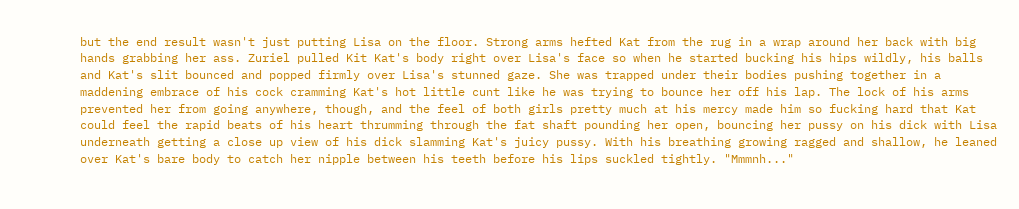but the end result wasn't just putting Lisa on the floor. Strong arms hefted Kat from the rug in a wrap around her back with big hands grabbing her ass. Zuriel pulled Kit Kat's body right over Lisa's face so when he started bucking his hips wildly, his balls and Kat's slit bounced and popped firmly over Lisa's stunned gaze. She was trapped under their bodies pushing together in a maddening embrace of his cock cramming Kat's hot little cunt like he was trying to bounce her off his lap. The lock of his arms prevented her from going anywhere, though, and the feel of both girls pretty much at his mercy made him so fucking hard that Kat could feel the rapid beats of his heart thrumming through the fat shaft pounding her open, bouncing her pussy on his dick with Lisa underneath getting a close up view of his dick slamming Kat's juicy pussy. With his breathing growing ragged and shallow, he leaned over Kat's bare body to catch her nipple between his teeth before his lips suckled tightly. "Mmmnh..."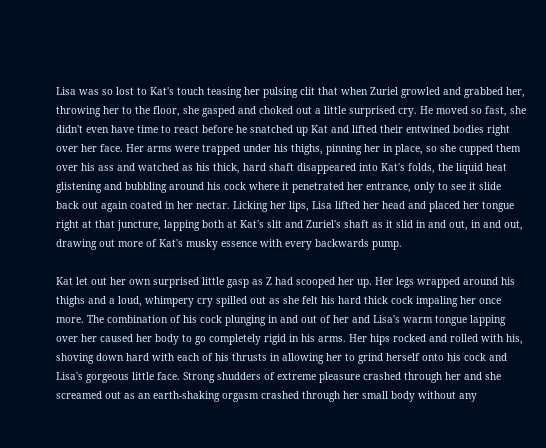Lisa was so lost to Kat's touch teasing her pulsing clit that when Zuriel growled and grabbed her, throwing her to the floor, she gasped and choked out a little surprised cry. He moved so fast, she didn't even have time to react before he snatched up Kat and lifted their entwined bodies right over her face. Her arms were trapped under his thighs, pinning her in place, so she cupped them over his ass and watched as his thick, hard shaft disappeared into Kat's folds, the liquid heat glistening and bubbling around his cock where it penetrated her entrance, only to see it slide back out again coated in her nectar. Licking her lips, Lisa lifted her head and placed her tongue right at that juncture, lapping both at Kat's slit and Zuriel's shaft as it slid in and out, in and out, drawing out more of Kat's musky essence with every backwards pump.

Kat let out her own surprised little gasp as Z had scooped her up. Her legs wrapped around his thighs and a loud, whimpery cry spilled out as she felt his hard thick cock impaling her once more. The combination of his cock plunging in and out of her and Lisa's warm tongue lapping over her caused her body to go completely rigid in his arms. Her hips rocked and rolled with his, shoving down hard with each of his thrusts in allowing her to grind herself onto his cock and Lisa's gorgeous little face. Strong shudders of extreme pleasure crashed through her and she screamed out as an earth-shaking orgasm crashed through her small body without any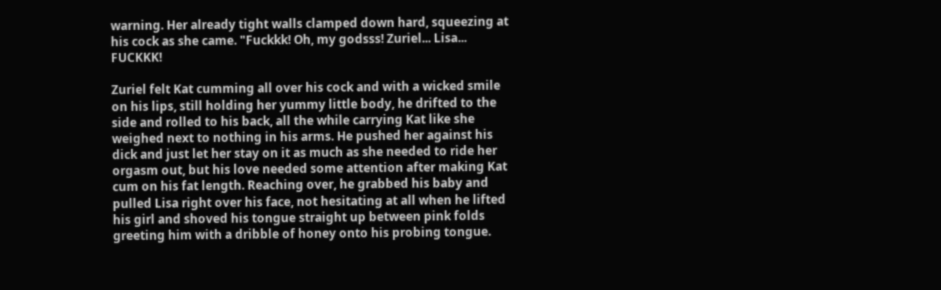warning. Her already tight walls clamped down hard, squeezing at his cock as she came. "Fuckkk! Oh, my godsss! Zuriel... Lisa... FUCKKK!

Zuriel felt Kat cumming all over his cock and with a wicked smile on his lips, still holding her yummy little body, he drifted to the side and rolled to his back, all the while carrying Kat like she weighed next to nothing in his arms. He pushed her against his dick and just let her stay on it as much as she needed to ride her orgasm out, but his love needed some attention after making Kat cum on his fat length. Reaching over, he grabbed his baby and pulled Lisa right over his face, not hesitating at all when he lifted his girl and shoved his tongue straight up between pink folds greeting him with a dribble of honey onto his probing tongue.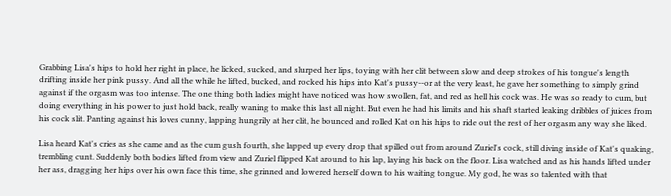Grabbing Lisa's hips to hold her right in place, he licked, sucked, and slurped her lips, toying with her clit between slow and deep strokes of his tongue's length drifting inside her pink pussy. And all the while he lifted, bucked, and rocked his hips into Kat's pussy--or at the very least, he gave her something to simply grind against if the orgasm was too intense. The one thing both ladies might have noticed was how swollen, fat, and red as hell his cock was. He was so ready to cum, but doing everything in his power to just hold back, really waning to make this last all night. But even he had his limits and his shaft started leaking dribbles of juices from his cock slit. Panting against his loves cunny, lapping hungrily at her clit, he bounced and rolled Kat on his hips to ride out the rest of her orgasm any way she liked.

Lisa heard Kat's cries as she came and as the cum gush fourth, she lapped up every drop that spilled out from around Zuriel's cock, still diving inside of Kat's quaking, trembling cunt. Suddenly both bodies lifted from view and Zuriel flipped Kat around to his lap, laying his back on the floor. Lisa watched and as his hands lifted under her ass, dragging her hips over his own face this time, she grinned and lowered herself down to his waiting tongue. My god, he was so talented with that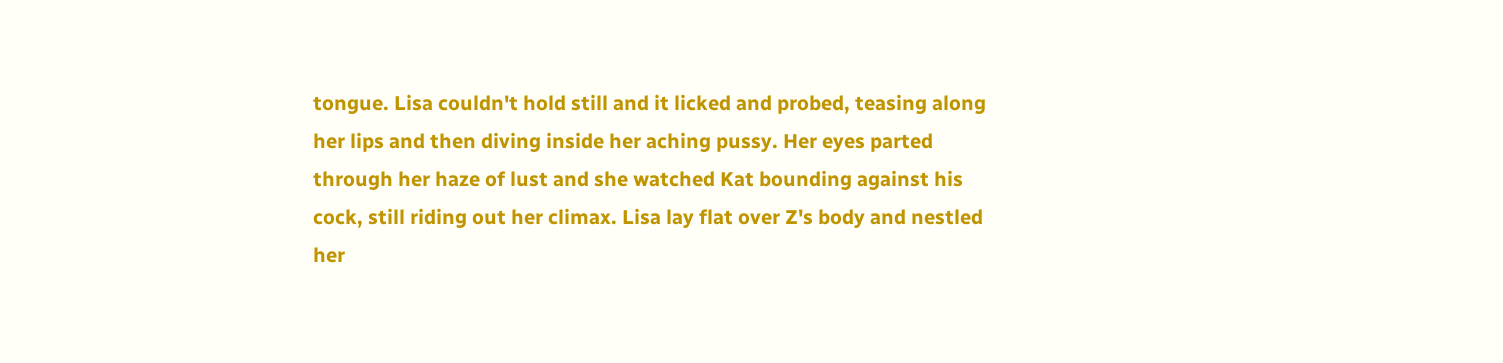tongue. Lisa couldn't hold still and it licked and probed, teasing along her lips and then diving inside her aching pussy. Her eyes parted through her haze of lust and she watched Kat bounding against his cock, still riding out her climax. Lisa lay flat over Z's body and nestled her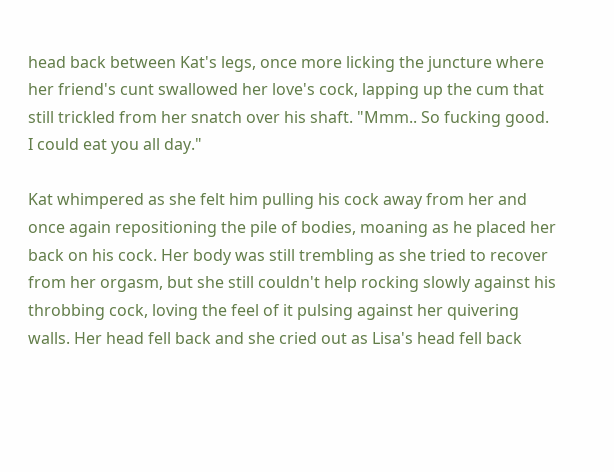head back between Kat's legs, once more licking the juncture where her friend's cunt swallowed her love's cock, lapping up the cum that still trickled from her snatch over his shaft. "Mmm.. So fucking good. I could eat you all day."

Kat whimpered as she felt him pulling his cock away from her and once again repositioning the pile of bodies, moaning as he placed her back on his cock. Her body was still trembling as she tried to recover from her orgasm, but she still couldn't help rocking slowly against his throbbing cock, loving the feel of it pulsing against her quivering walls. Her head fell back and she cried out as Lisa's head fell back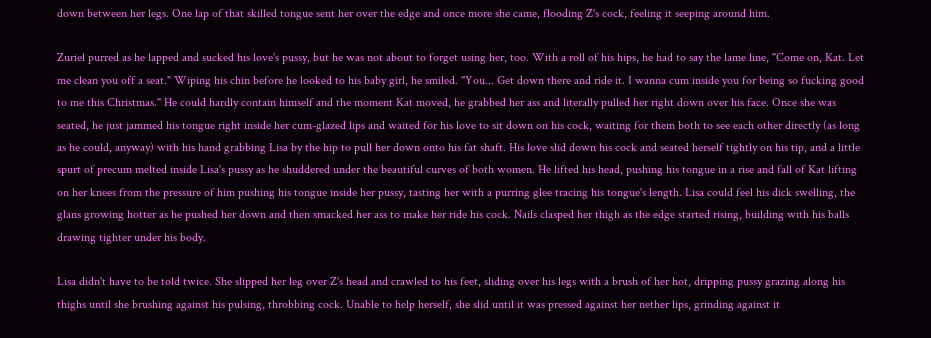down between her legs. One lap of that skilled tongue sent her over the edge and once more she came, flooding Z's cock, feeling it seeping around him.

Zuriel purred as he lapped and sucked his love's pussy, but he was not about to forget using her, too. With a roll of his hips, he had to say the lame line, "Come on, Kat. Let me clean you off a seat." Wiping his chin before he looked to his baby girl, he smiled. "You... Get down there and ride it. I wanna cum inside you for being so fucking good to me this Christmas." He could hardly contain himself and the moment Kat moved, he grabbed her ass and literally pulled her right down over his face. Once she was seated, he just jammed his tongue right inside her cum-glazed lips and waited for his love to sit down on his cock, waiting for them both to see each other directly (as long as he could, anyway) with his hand grabbing Lisa by the hip to pull her down onto his fat shaft. His love slid down his cock and seated herself tightly on his tip, and a little spurt of precum melted inside Lisa's pussy as he shuddered under the beautiful curves of both women. He lifted his head, pushing his tongue in a rise and fall of Kat lifting on her knees from the pressure of him pushing his tongue inside her pussy, tasting her with a purring glee tracing his tongue's length. Lisa could feel his dick swelling, the glans growing hotter as he pushed her down and then smacked her ass to make her ride his cock. Nails clasped her thigh as the edge started rising, building with his balls drawing tighter under his body.

Lisa didn't have to be told twice. She slipped her leg over Z's head and crawled to his feet, sliding over his legs with a brush of her hot, dripping pussy grazing along his thighs until she brushing against his pulsing, throbbing cock. Unable to help herself, she slid until it was pressed against her nether lips, grinding against it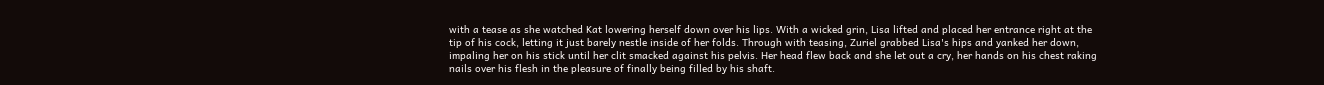with a tease as she watched Kat lowering herself down over his lips. With a wicked grin, Lisa lifted and placed her entrance right at the tip of his cock, letting it just barely nestle inside of her folds. Through with teasing, Zuriel grabbed Lisa's hips and yanked her down, impaling her on his stick until her clit smacked against his pelvis. Her head flew back and she let out a cry, her hands on his chest raking nails over his flesh in the pleasure of finally being filled by his shaft.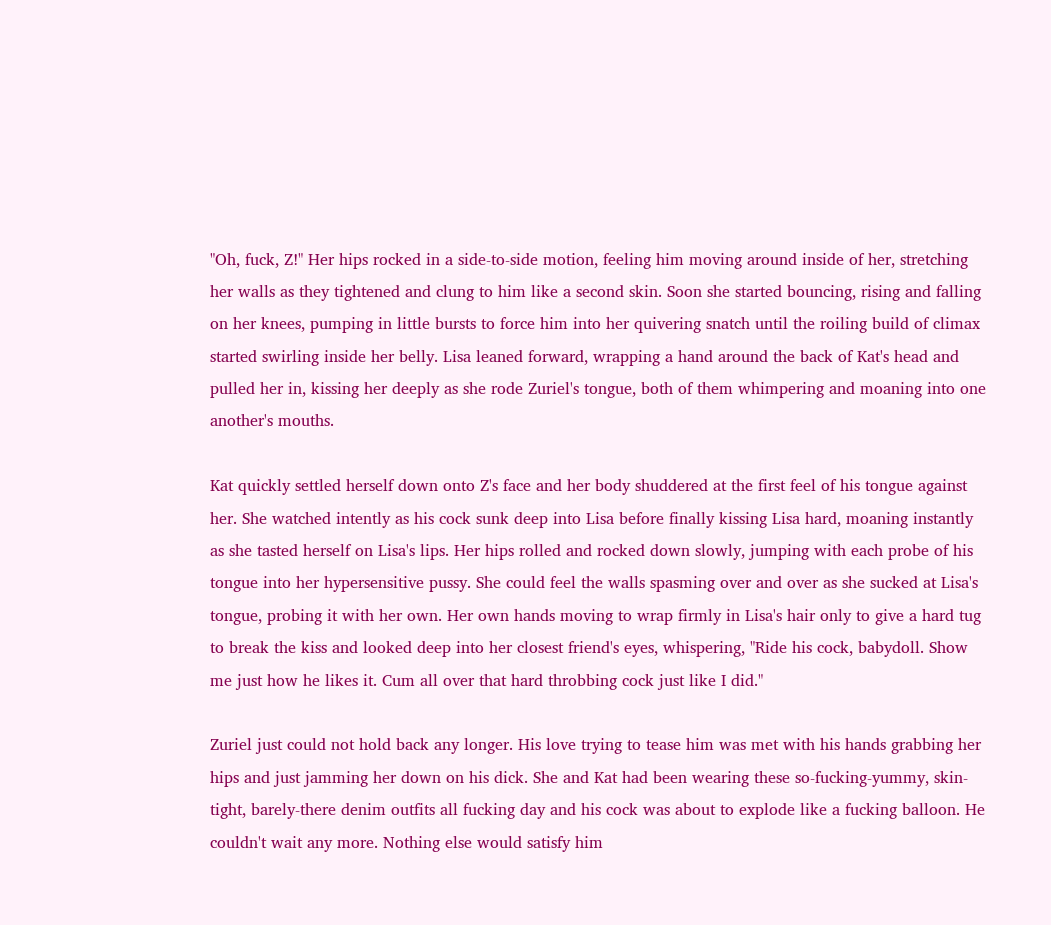"Oh, fuck, Z!" Her hips rocked in a side-to-side motion, feeling him moving around inside of her, stretching her walls as they tightened and clung to him like a second skin. Soon she started bouncing, rising and falling on her knees, pumping in little bursts to force him into her quivering snatch until the roiling build of climax started swirling inside her belly. Lisa leaned forward, wrapping a hand around the back of Kat's head and pulled her in, kissing her deeply as she rode Zuriel's tongue, both of them whimpering and moaning into one another's mouths.

Kat quickly settled herself down onto Z's face and her body shuddered at the first feel of his tongue against her. She watched intently as his cock sunk deep into Lisa before finally kissing Lisa hard, moaning instantly as she tasted herself on Lisa's lips. Her hips rolled and rocked down slowly, jumping with each probe of his tongue into her hypersensitive pussy. She could feel the walls spasming over and over as she sucked at Lisa's tongue, probing it with her own. Her own hands moving to wrap firmly in Lisa's hair only to give a hard tug to break the kiss and looked deep into her closest friend's eyes, whispering, "Ride his cock, babydoll. Show me just how he likes it. Cum all over that hard throbbing cock just like I did."

Zuriel just could not hold back any longer. His love trying to tease him was met with his hands grabbing her hips and just jamming her down on his dick. She and Kat had been wearing these so-fucking-yummy, skin-tight, barely-there denim outfits all fucking day and his cock was about to explode like a fucking balloon. He couldn't wait any more. Nothing else would satisfy him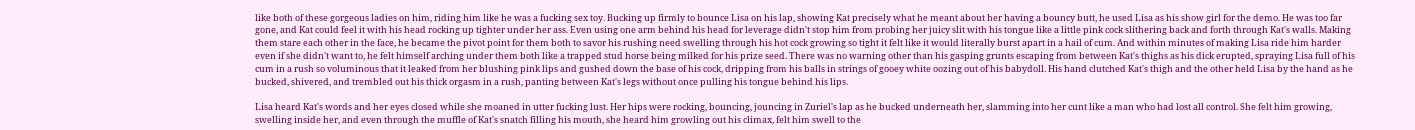like both of these gorgeous ladies on him, riding him like he was a fucking sex toy. Bucking up firmly to bounce Lisa on his lap, showing Kat precisely what he meant about her having a bouncy butt, he used Lisa as his show girl for the demo. He was too far gone, and Kat could feel it with his head rocking up tighter under her ass. Even using one arm behind his head for leverage didn't stop him from probing her juicy slit with his tongue like a little pink cock slithering back and forth through Kat's walls. Making them stare each other in the face, he became the pivot point for them both to savor his rushing need swelling through his hot cock growing so tight it felt like it would literally burst apart in a hail of cum. And within minutes of making Lisa ride him harder even if she didn't want to, he felt himself arching under them both like a trapped stud horse being milked for his prize seed. There was no warning other than his gasping grunts escaping from between Kat's thighs as his dick erupted, spraying Lisa full of his cum in a rush so voluminous that it leaked from her blushing pink lips and gushed down the base of his cock, dripping from his balls in strings of gooey white oozing out of his babydoll. His hand clutched Kat's thigh and the other held Lisa by the hand as he bucked, shivered, and trembled out his thick orgasm in a rush, panting between Kat's legs without once pulling his tongue behind his lips.

Lisa heard Kat's words and her eyes closed while she moaned in utter fucking lust. Her hips were rocking, bouncing, jouncing in Zuriel's lap as he bucked underneath her, slamming into her cunt like a man who had lost all control. She felt him growing, swelling inside her, and even through the muffle of Kat's snatch filling his mouth, she heard him growling out his climax, felt him swell to the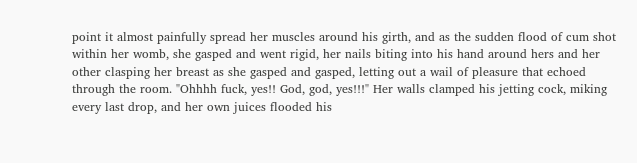point it almost painfully spread her muscles around his girth, and as the sudden flood of cum shot within her womb, she gasped and went rigid, her nails biting into his hand around hers and her other clasping her breast as she gasped and gasped, letting out a wail of pleasure that echoed through the room. "Ohhhh fuck, yes!! God, god, yes!!!" Her walls clamped his jetting cock, miking every last drop, and her own juices flooded his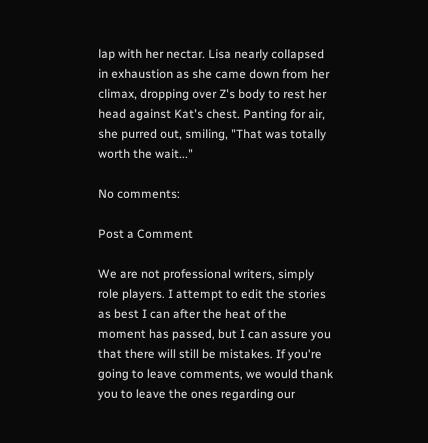lap with her nectar. Lisa nearly collapsed in exhaustion as she came down from her climax, dropping over Z's body to rest her head against Kat's chest. Panting for air, she purred out, smiling, "That was totally worth the wait..."

No comments:

Post a Comment

We are not professional writers, simply role players. I attempt to edit the stories as best I can after the heat of the moment has passed, but I can assure you that there will still be mistakes. If you're going to leave comments, we would thank you to leave the ones regarding our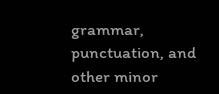grammar, punctuation, and other minor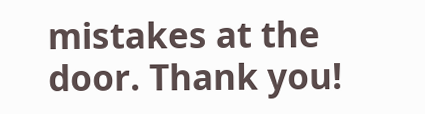mistakes at the door. Thank you!